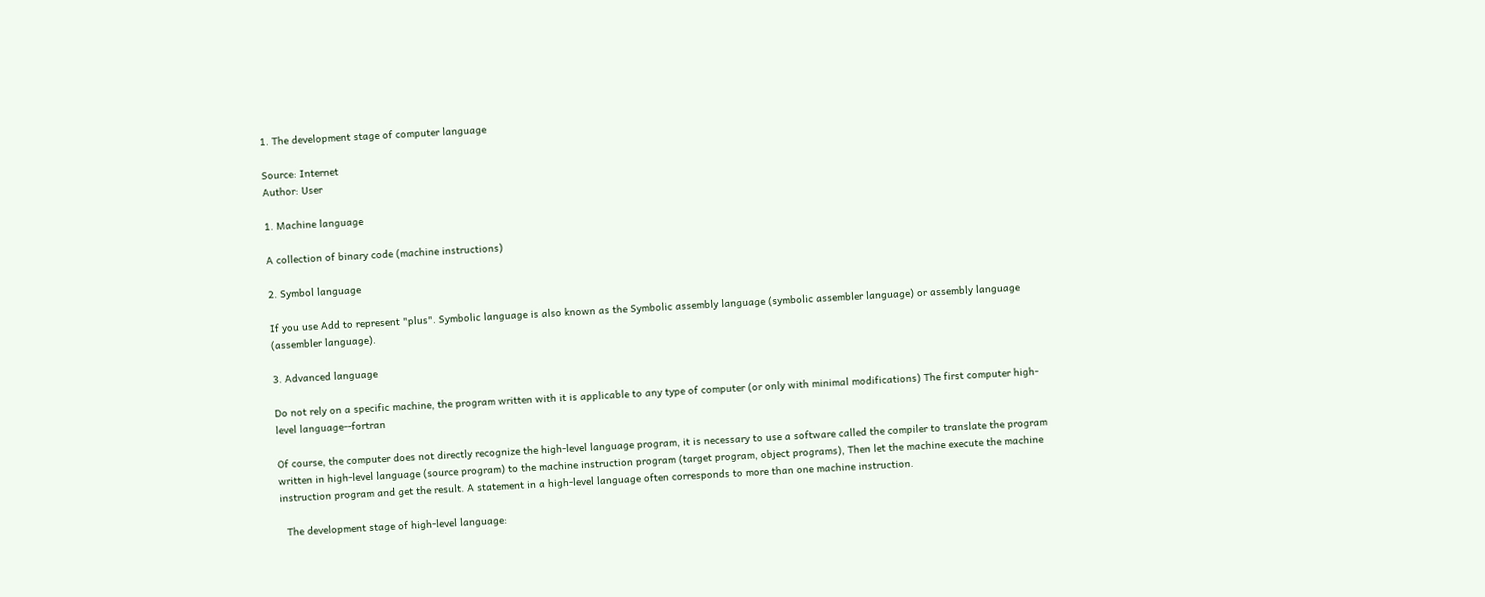1. The development stage of computer language

Source: Internet
Author: User

1. Machine language

A collection of binary code (machine instructions)

2. Symbol language

If you use Add to represent "plus". Symbolic language is also known as the Symbolic assembly language (symbolic assembler language) or assembly language (assembler language).

3. Advanced language

Do not rely on a specific machine, the program written with it is applicable to any type of computer (or only with minimal modifications) The first computer high-level language--fortran

Of course, the computer does not directly recognize the high-level language program, it is necessary to use a software called the compiler to translate the program written in high-level language (source program) to the machine instruction program (target program, object programs), Then let the machine execute the machine instruction program and get the result. A statement in a high-level language often corresponds to more than one machine instruction.

  The development stage of high-level language: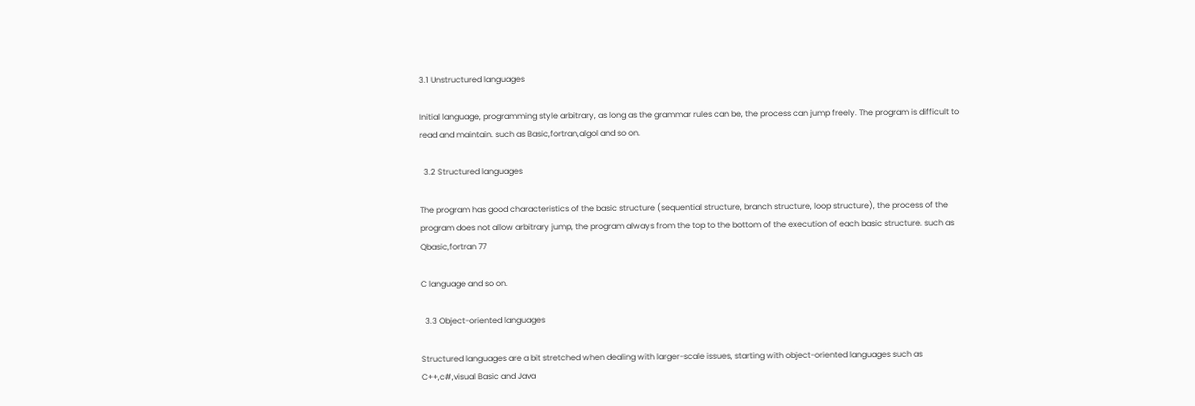3.1 Unstructured languages

Initial language, programming style arbitrary, as long as the grammar rules can be, the process can jump freely. The program is difficult to read and maintain. such as Basic,fortran,algol and so on.

  3.2 Structured languages

The program has good characteristics of the basic structure (sequential structure, branch structure, loop structure), the process of the program does not allow arbitrary jump, the program always from the top to the bottom of the execution of each basic structure. such as Qbasic,fortran 77

C language and so on.

  3.3 Object-oriented languages

Structured languages are a bit stretched when dealing with larger-scale issues, starting with object-oriented languages such as C++,c#,visual Basic and Java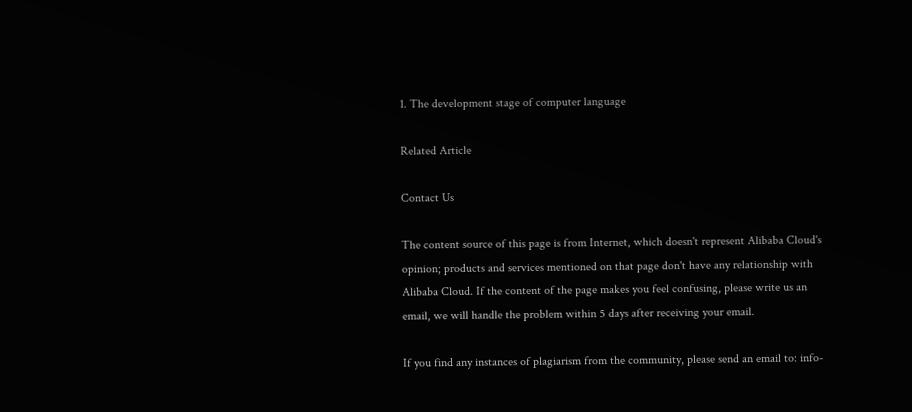1. The development stage of computer language

Related Article

Contact Us

The content source of this page is from Internet, which doesn't represent Alibaba Cloud's opinion; products and services mentioned on that page don't have any relationship with Alibaba Cloud. If the content of the page makes you feel confusing, please write us an email, we will handle the problem within 5 days after receiving your email.

If you find any instances of plagiarism from the community, please send an email to: info-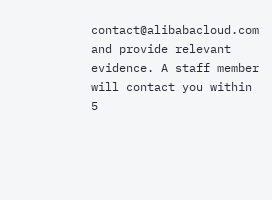contact@alibabacloud.com and provide relevant evidence. A staff member will contact you within 5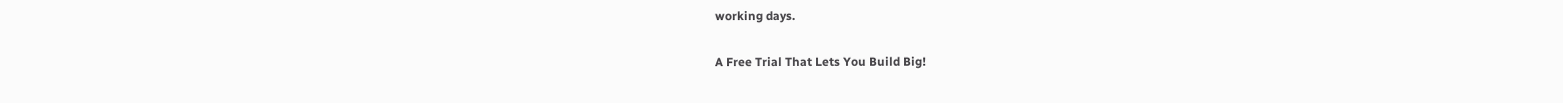working days.

A Free Trial That Lets You Build Big!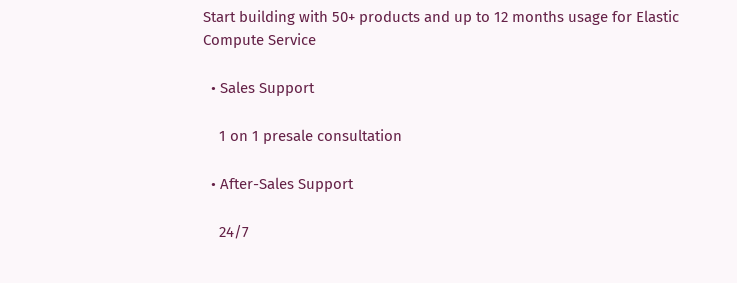Start building with 50+ products and up to 12 months usage for Elastic Compute Service

  • Sales Support

    1 on 1 presale consultation

  • After-Sales Support

    24/7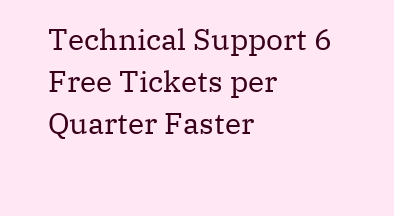Technical Support 6 Free Tickets per Quarter Faster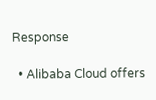Response

  • Alibaba Cloud offers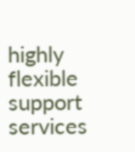highly flexible support services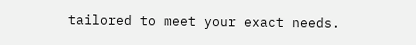tailored to meet your exact needs.